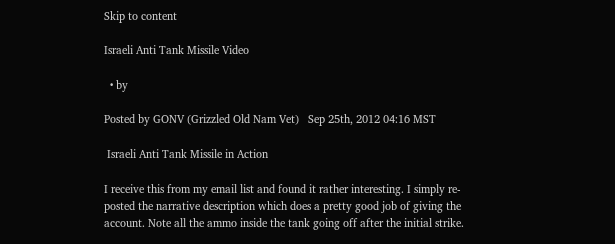Skip to content

Israeli Anti Tank Missile Video

  • by

Posted by GONV (Grizzled Old Nam Vet)   Sep 25th, 2012 04:16 MST

 Israeli Anti Tank Missile in Action

I receive this from my email list and found it rather interesting. I simply re-posted the narrative description which does a pretty good job of giving the account. Note all the ammo inside the tank going off after the initial strike.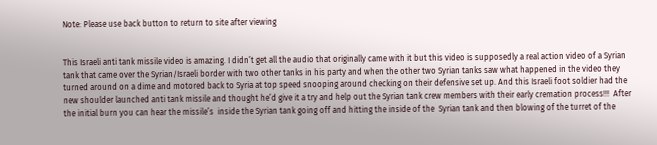Note: Please use back button to return to site after viewing


This Israeli anti tank missile video is amazing. I didn’t get all the audio that originally came with it but this video is supposedly a real action video of a Syrian tank that came over the Syrian/Israeli border with two other tanks in his party and when the other two Syrian tanks saw what happened in the video they turned around on a dime and motored back to Syria at top speed snooping around checking on their defensive set up. And this Israeli foot soldier had the new shoulder launched anti tank missile and thought he’d give it a try and help out the Syrian tank crew members with their early cremation process!!!  After the initial burn you can hear the missile’s  inside the Syrian tank going off and hitting the inside of the  Syrian tank and then blowing of the turret of the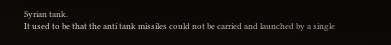Syrian tank.
It used to be that the anti tank missiles could not be carried and launched by a single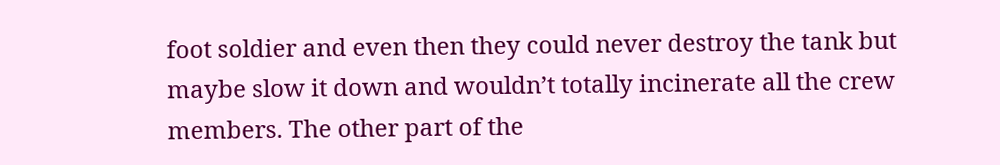foot soldier and even then they could never destroy the tank but maybe slow it down and wouldn’t totally incinerate all the crew members. The other part of the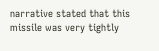narrative stated that this missile was very tightly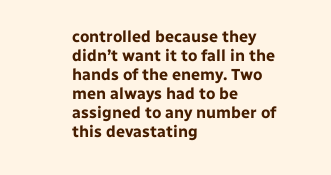controlled because they didn’t want it to fall in the hands of the enemy. Two men always had to be assigned to any number of this devastating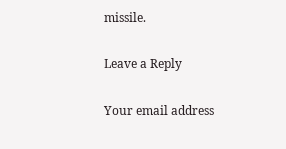missile.

Leave a Reply

Your email address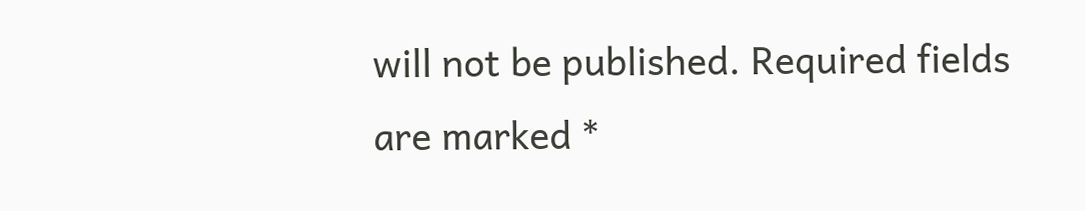will not be published. Required fields are marked *